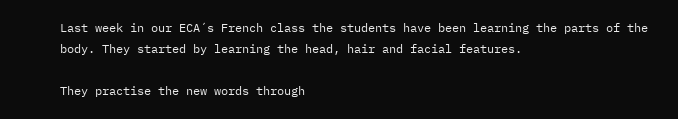Last week in our ECA´s French class the students have been learning the parts of the body. They started by learning the head, hair and facial features.

They practise the new words through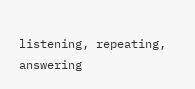listening, repeating, answering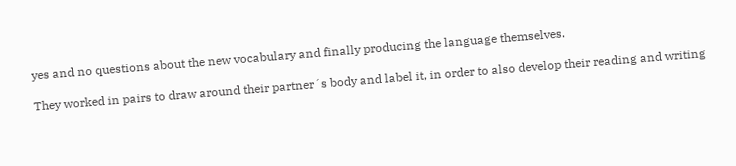yes and no questions about the new vocabulary and finally producing the language themselves.

They worked in pairs to draw around their partner´s body and label it, in order to also develop their reading and writing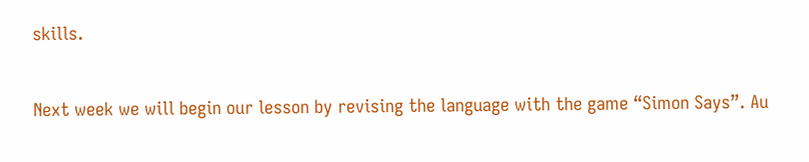skills.

Next week we will begin our lesson by revising the language with the game “Simon Says”. Au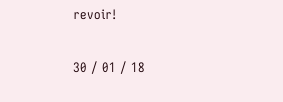revoir!

30 / 01 / 18